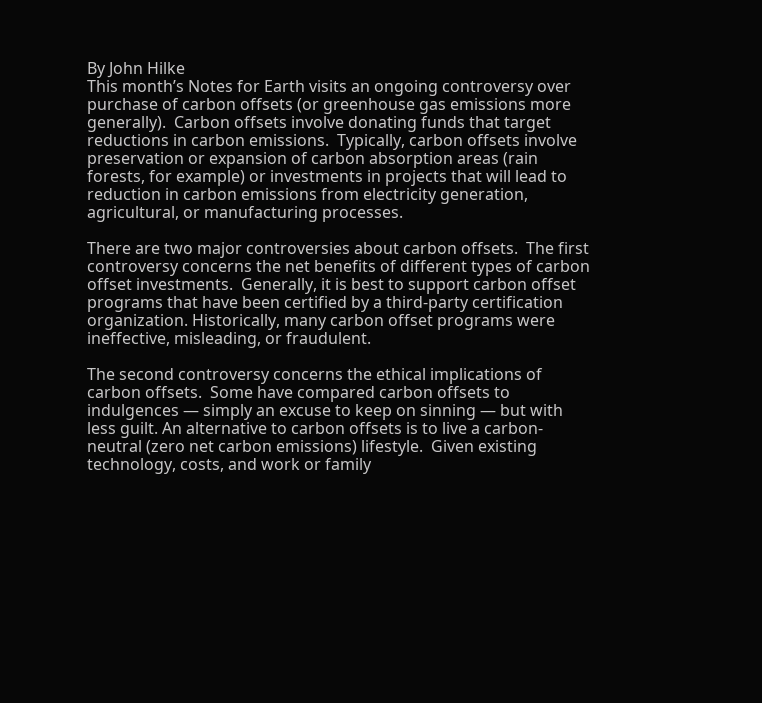By John Hilke
This month’s Notes for Earth visits an ongoing controversy over purchase of carbon offsets (or greenhouse gas emissions more generally).  Carbon offsets involve donating funds that target reductions in carbon emissions.  Typically, carbon offsets involve preservation or expansion of carbon absorption areas (rain forests, for example) or investments in projects that will lead to reduction in carbon emissions from electricity generation, agricultural, or manufacturing processes.

There are two major controversies about carbon offsets.  The first controversy concerns the net benefits of different types of carbon offset investments.  Generally, it is best to support carbon offset programs that have been certified by a third-party certification organization. Historically, many carbon offset programs were ineffective, misleading, or fraudulent.

The second controversy concerns the ethical implications of carbon offsets.  Some have compared carbon offsets to indulgences — simply an excuse to keep on sinning — but with less guilt. An alternative to carbon offsets is to live a carbon-neutral (zero net carbon emissions) lifestyle.  Given existing technology, costs, and work or family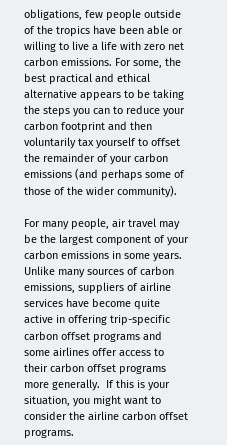obligations, few people outside of the tropics have been able or willing to live a life with zero net carbon emissions. For some, the best practical and ethical alternative appears to be taking the steps you can to reduce your carbon footprint and then voluntarily tax yourself to offset the remainder of your carbon emissions (and perhaps some of those of the wider community).

For many people, air travel may be the largest component of your carbon emissions in some years.  Unlike many sources of carbon emissions, suppliers of airline services have become quite active in offering trip-specific carbon offset programs and some airlines offer access to their carbon offset programs more generally.  If this is your situation, you might want to consider the airline carbon offset programs.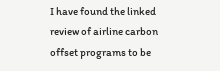I have found the linked review of airline carbon offset programs to be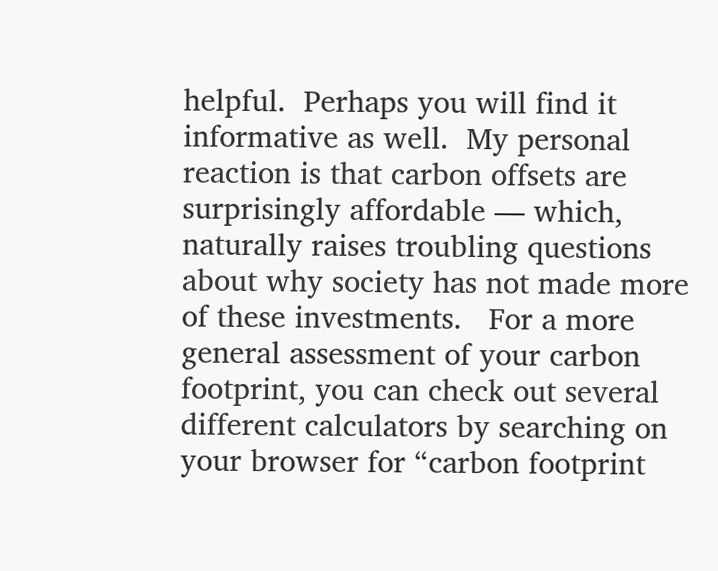helpful.  Perhaps you will find it informative as well.  My personal reaction is that carbon offsets are surprisingly affordable — which, naturally raises troubling questions about why society has not made more of these investments.   For a more general assessment of your carbon footprint, you can check out several different calculators by searching on your browser for “carbon footprint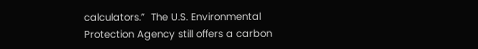calculators.”  The U.S. Environmental Protection Agency still offers a carbon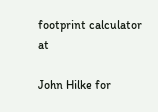footprint calculator at

John Hilke for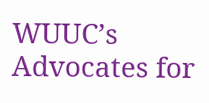WUUC’s Advocates for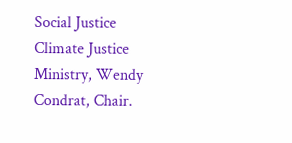Social Justice Climate Justice Ministry, Wendy Condrat, Chair.